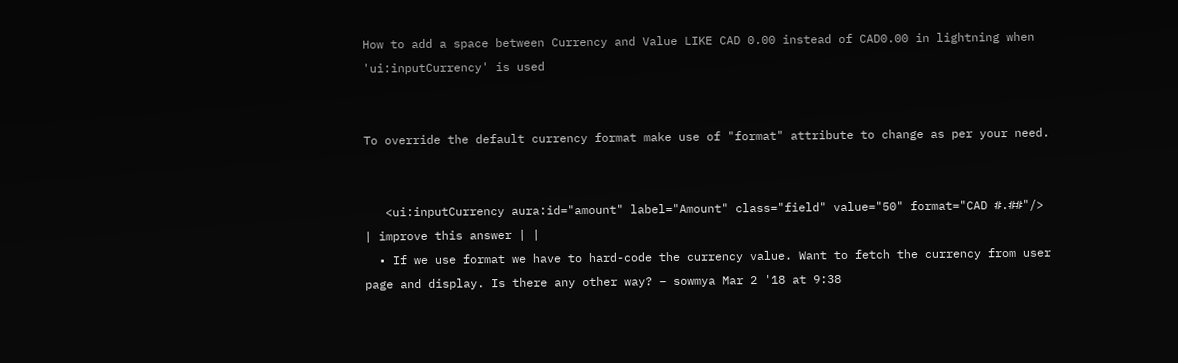How to add a space between Currency and Value LIKE CAD 0.00 instead of CAD0.00 in lightning when 'ui:inputCurrency' is used


To override the default currency format make use of "format" attribute to change as per your need.


   <ui:inputCurrency aura:id="amount" label="Amount" class="field" value="50" format="CAD #.##"/>
| improve this answer | |
  • If we use format we have to hard-code the currency value. Want to fetch the currency from user page and display. Is there any other way? – sowmya Mar 2 '18 at 9:38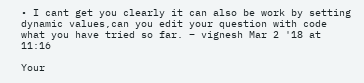• I cant get you clearly it can also be work by setting dynamic values,can you edit your question with code what you have tried so far. – vignesh Mar 2 '18 at 11:16

Your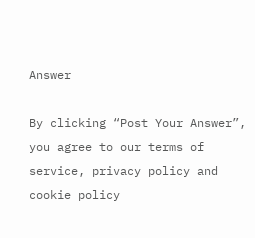Answer

By clicking “Post Your Answer”, you agree to our terms of service, privacy policy and cookie policy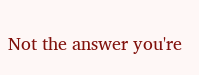Not the answer you're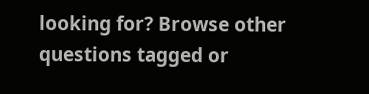looking for? Browse other questions tagged or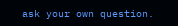ask your own question.